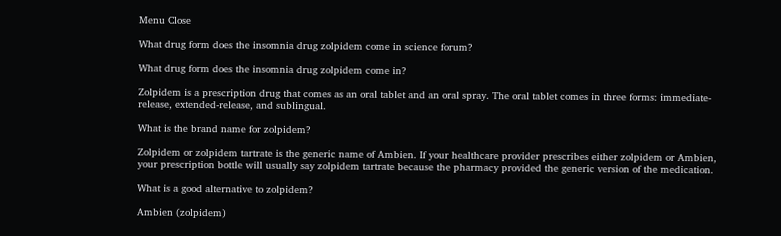Menu Close

What drug form does the insomnia drug zolpidem come in science forum?

What drug form does the insomnia drug zolpidem come in?

Zolpidem is a prescription drug that comes as an oral tablet and an oral spray. The oral tablet comes in three forms: immediate-release, extended-release, and sublingual.

What is the brand name for zolpidem?

Zolpidem or zolpidem tartrate is the generic name of Ambien. If your healthcare provider prescribes either zolpidem or Ambien, your prescription bottle will usually say zolpidem tartrate because the pharmacy provided the generic version of the medication.

What is a good alternative to zolpidem?

Ambien (zolpidem)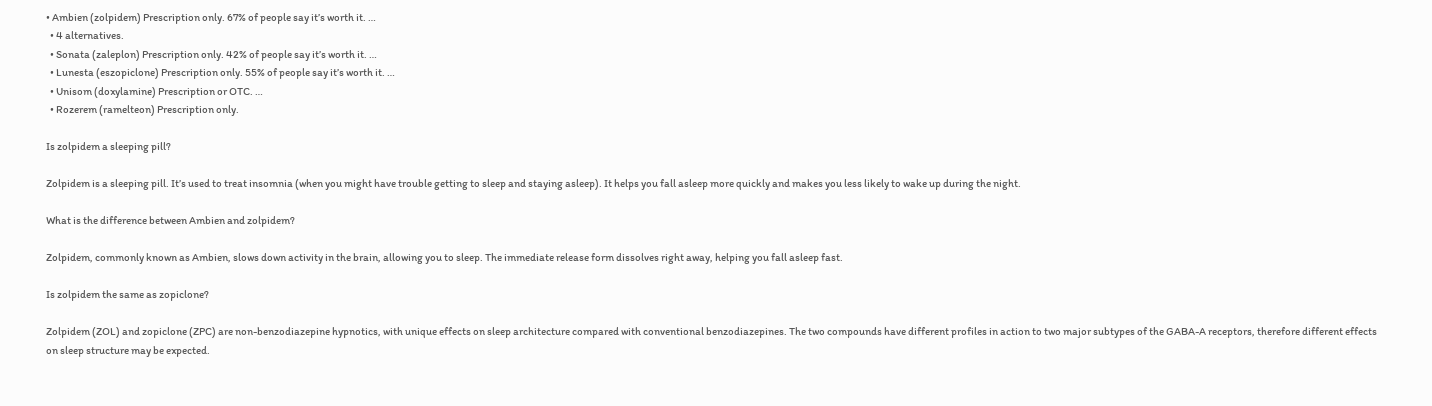• Ambien (zolpidem) Prescription only. 67% of people say it’s worth it. …
  • 4 alternatives.
  • Sonata (zaleplon) Prescription only. 42% of people say it’s worth it. …
  • Lunesta (eszopiclone) Prescription only. 55% of people say it’s worth it. …
  • Unisom (doxylamine) Prescription or OTC. …
  • Rozerem (ramelteon) Prescription only.

Is zolpidem a sleeping pill?

Zolpidem is a sleeping pill. It’s used to treat insomnia (when you might have trouble getting to sleep and staying asleep). It helps you fall asleep more quickly and makes you less likely to wake up during the night.

What is the difference between Ambien and zolpidem?

Zolpidem, commonly known as Ambien, slows down activity in the brain, allowing you to sleep. The immediate release form dissolves right away, helping you fall asleep fast.

Is zolpidem the same as zopiclone?

Zolpidem (ZOL) and zopiclone (ZPC) are non-benzodiazepine hypnotics, with unique effects on sleep architecture compared with conventional benzodiazepines. The two compounds have different profiles in action to two major subtypes of the GABA-A receptors, therefore different effects on sleep structure may be expected.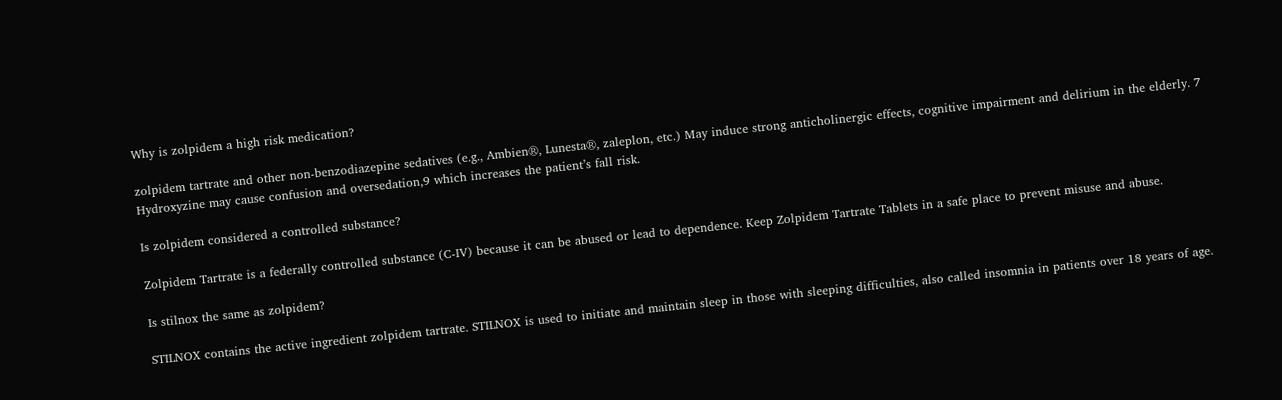Why is zolpidem a high risk medication?

zolpidem tartrate and other non-benzodiazepine sedatives (e.g., Ambien®, Lunesta®, zaleplon, etc.) May induce strong anticholinergic effects, cognitive impairment and delirium in the elderly. 7 Hydroxyzine may cause confusion and oversedation,9 which increases the patient’s fall risk.

Is zolpidem considered a controlled substance?

Zolpidem Tartrate is a federally controlled substance (C-IV) because it can be abused or lead to dependence. Keep Zolpidem Tartrate Tablets in a safe place to prevent misuse and abuse.

Is stilnox the same as zolpidem?

STILNOX contains the active ingredient zolpidem tartrate. STILNOX is used to initiate and maintain sleep in those with sleeping difficulties, also called insomnia in patients over 18 years of age.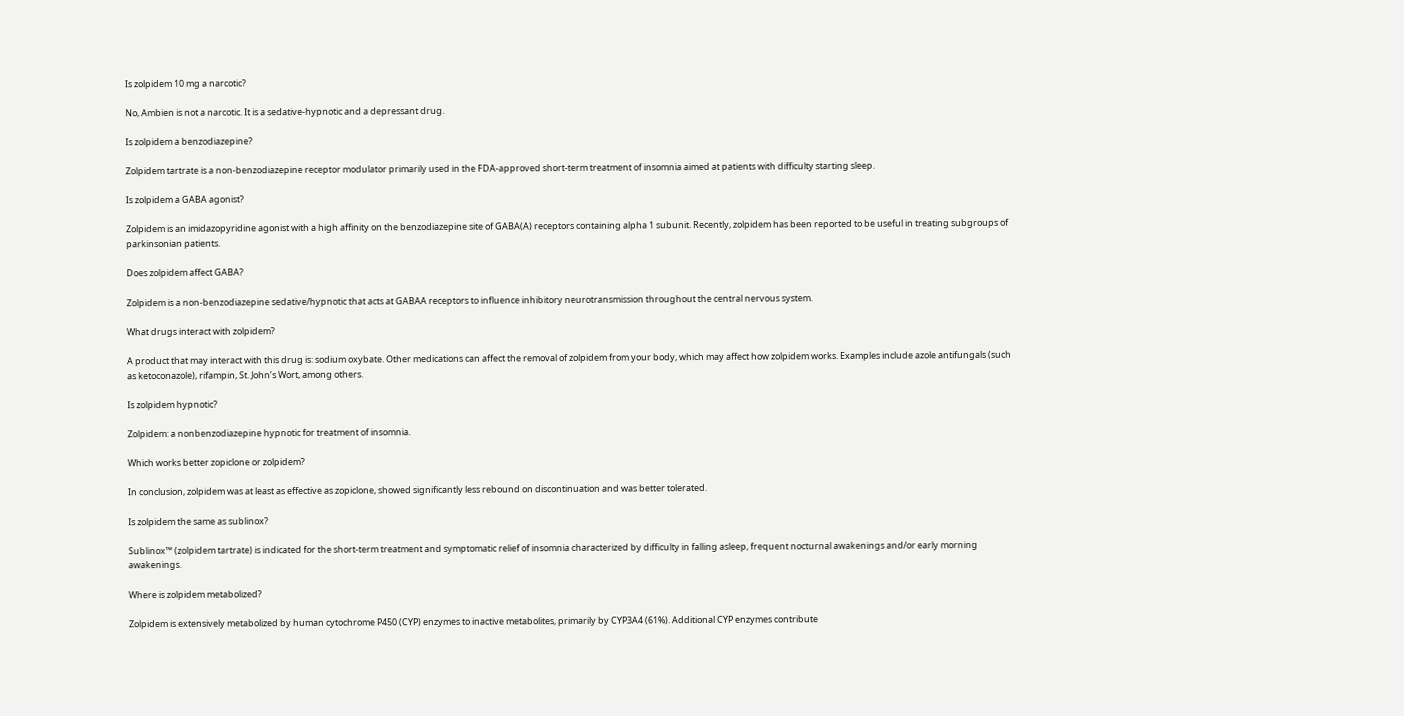Is zolpidem 10 mg a narcotic?

No, Ambien is not a narcotic. It is a sedative-hypnotic and a depressant drug.

Is zolpidem a benzodiazepine?

Zolpidem tartrate is a non-benzodiazepine receptor modulator primarily used in the FDA-approved short-term treatment of insomnia aimed at patients with difficulty starting sleep.

Is zolpidem a GABA agonist?

Zolpidem is an imidazopyridine agonist with a high affinity on the benzodiazepine site of GABA(A) receptors containing alpha 1 subunit. Recently, zolpidem has been reported to be useful in treating subgroups of parkinsonian patients.

Does zolpidem affect GABA?

Zolpidem is a non-benzodiazepine sedative/hypnotic that acts at GABAA receptors to influence inhibitory neurotransmission throughout the central nervous system.

What drugs interact with zolpidem?

A product that may interact with this drug is: sodium oxybate. Other medications can affect the removal of zolpidem from your body, which may affect how zolpidem works. Examples include azole antifungals (such as ketoconazole), rifampin, St. John’s Wort, among others.

Is zolpidem hypnotic?

Zolpidem: a nonbenzodiazepine hypnotic for treatment of insomnia.

Which works better zopiclone or zolpidem?

In conclusion, zolpidem was at least as effective as zopiclone, showed significantly less rebound on discontinuation and was better tolerated.

Is zolpidem the same as sublinox?

Sublinox™ (zolpidem tartrate) is indicated for the short-term treatment and symptomatic relief of insomnia characterized by difficulty in falling asleep, frequent nocturnal awakenings and/or early morning awakenings.

Where is zolpidem metabolized?

Zolpidem is extensively metabolized by human cytochrome P450 (CYP) enzymes to inactive metabolites, primarily by CYP3A4 (61%). Additional CYP enzymes contribute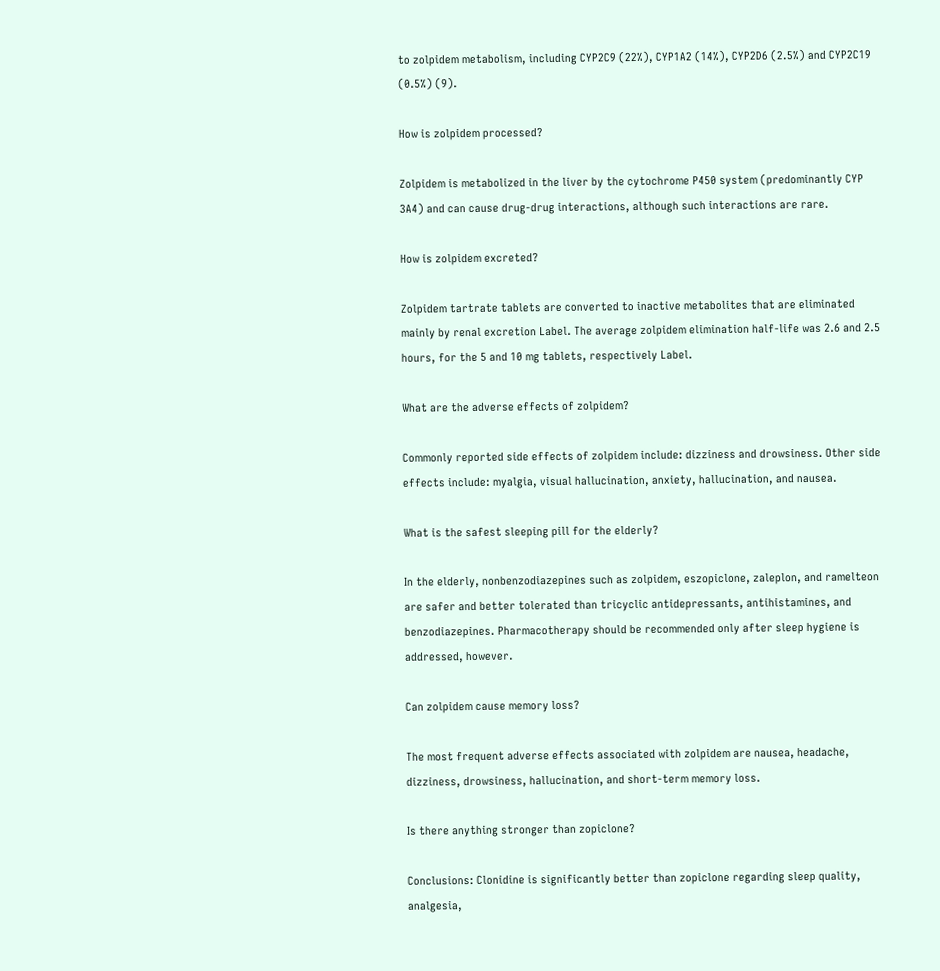to zolpidem metabolism, including CYP2C9 (22%), CYP1A2 (14%), CYP2D6 (2.5%) and CYP2C19 (0.5%) (9).

How is zolpidem processed?

Zolpidem is metabolized in the liver by the cytochrome P450 system (predominantly CYP 3A4) and can cause drug-drug interactions, although such interactions are rare.

How is zolpidem excreted?

Zolpidem tartrate tablets are converted to inactive metabolites that are eliminated mainly by renal excretion Label. The average zolpidem elimination half-life was 2.6 and 2.5 hours, for the 5 and 10 mg tablets, respectively Label.

What are the adverse effects of zolpidem?

Commonly reported side effects of zolpidem include: dizziness and drowsiness. Other side effects include: myalgia, visual hallucination, anxiety, hallucination, and nausea.

What is the safest sleeping pill for the elderly?

In the elderly, nonbenzodiazepines such as zolpidem, eszopiclone, zaleplon, and ramelteon are safer and better tolerated than tricyclic antidepressants, antihistamines, and benzodiazepines. Pharmacotherapy should be recommended only after sleep hygiene is addressed, however.

Can zolpidem cause memory loss?

The most frequent adverse effects associated with zolpidem are nausea, headache, dizziness, drowsiness, hallucination, and short-term memory loss.

Is there anything stronger than zopiclone?

Conclusions: Clonidine is significantly better than zopiclone regarding sleep quality, analgesia,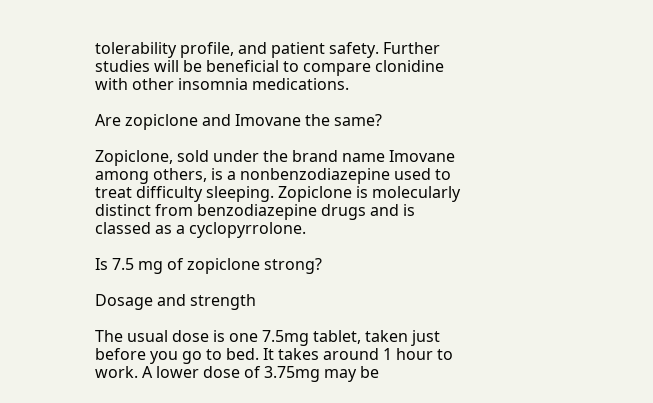tolerability profile, and patient safety. Further studies will be beneficial to compare clonidine with other insomnia medications.

Are zopiclone and Imovane the same?

Zopiclone, sold under the brand name Imovane among others, is a nonbenzodiazepine used to treat difficulty sleeping. Zopiclone is molecularly distinct from benzodiazepine drugs and is classed as a cyclopyrrolone.

Is 7.5 mg of zopiclone strong?

Dosage and strength

The usual dose is one 7.5mg tablet, taken just before you go to bed. It takes around 1 hour to work. A lower dose of 3.75mg may be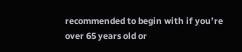recommended to begin with if you’re over 65 years old or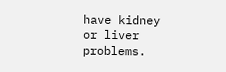have kidney or liver problems.